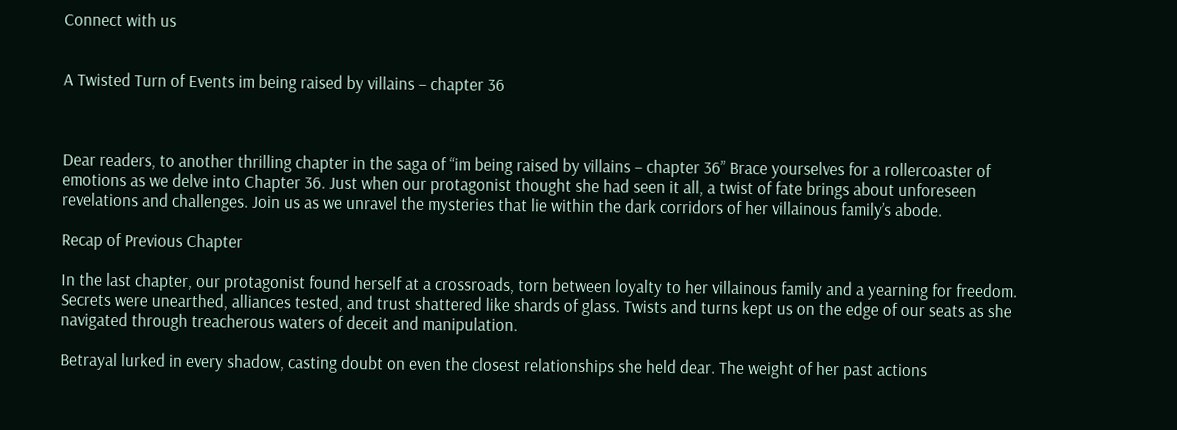Connect with us


A Twisted Turn of Events im being raised by villains – chapter 36



Dear readers, to another thrilling chapter in the saga of “im being raised by villains – chapter 36” Brace yourselves for a rollercoaster of emotions as we delve into Chapter 36. Just when our protagonist thought she had seen it all, a twist of fate brings about unforeseen revelations and challenges. Join us as we unravel the mysteries that lie within the dark corridors of her villainous family’s abode.

Recap of Previous Chapter

In the last chapter, our protagonist found herself at a crossroads, torn between loyalty to her villainous family and a yearning for freedom. Secrets were unearthed, alliances tested, and trust shattered like shards of glass. Twists and turns kept us on the edge of our seats as she navigated through treacherous waters of deceit and manipulation.

Betrayal lurked in every shadow, casting doubt on even the closest relationships she held dear. The weight of her past actions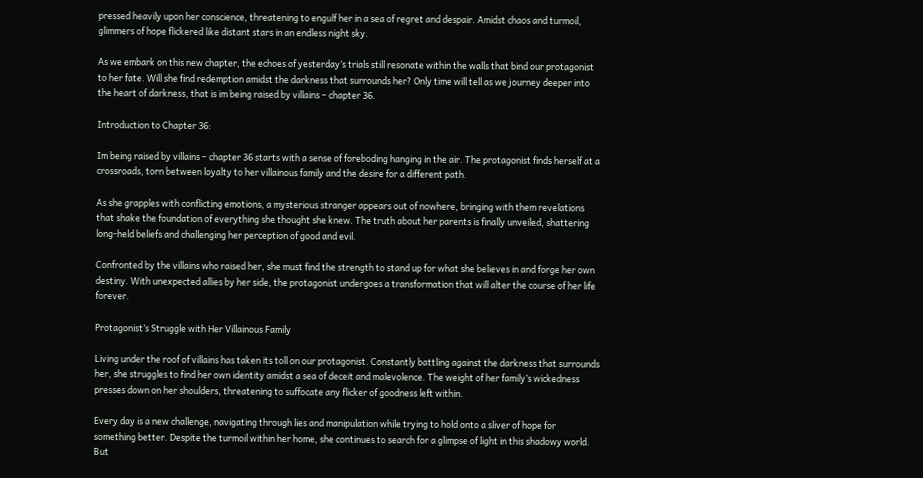pressed heavily upon her conscience, threatening to engulf her in a sea of regret and despair. Amidst chaos and turmoil, glimmers of hope flickered like distant stars in an endless night sky.

As we embark on this new chapter, the echoes of yesterday’s trials still resonate within the walls that bind our protagonist to her fate. Will she find redemption amidst the darkness that surrounds her? Only time will tell as we journey deeper into the heart of darkness, that is im being raised by villains – chapter 36.

Introduction to Chapter 36:

Im being raised by villains – chapter 36 starts with a sense of foreboding hanging in the air. The protagonist finds herself at a crossroads, torn between loyalty to her villainous family and the desire for a different path.

As she grapples with conflicting emotions, a mysterious stranger appears out of nowhere, bringing with them revelations that shake the foundation of everything she thought she knew. The truth about her parents is finally unveiled, shattering long-held beliefs and challenging her perception of good and evil.

Confronted by the villains who raised her, she must find the strength to stand up for what she believes in and forge her own destiny. With unexpected allies by her side, the protagonist undergoes a transformation that will alter the course of her life forever.

Protagonist’s Struggle with Her Villainous Family

Living under the roof of villains has taken its toll on our protagonist. Constantly battling against the darkness that surrounds her, she struggles to find her own identity amidst a sea of deceit and malevolence. The weight of her family’s wickedness presses down on her shoulders, threatening to suffocate any flicker of goodness left within.

Every day is a new challenge, navigating through lies and manipulation while trying to hold onto a sliver of hope for something better. Despite the turmoil within her home, she continues to search for a glimpse of light in this shadowy world. But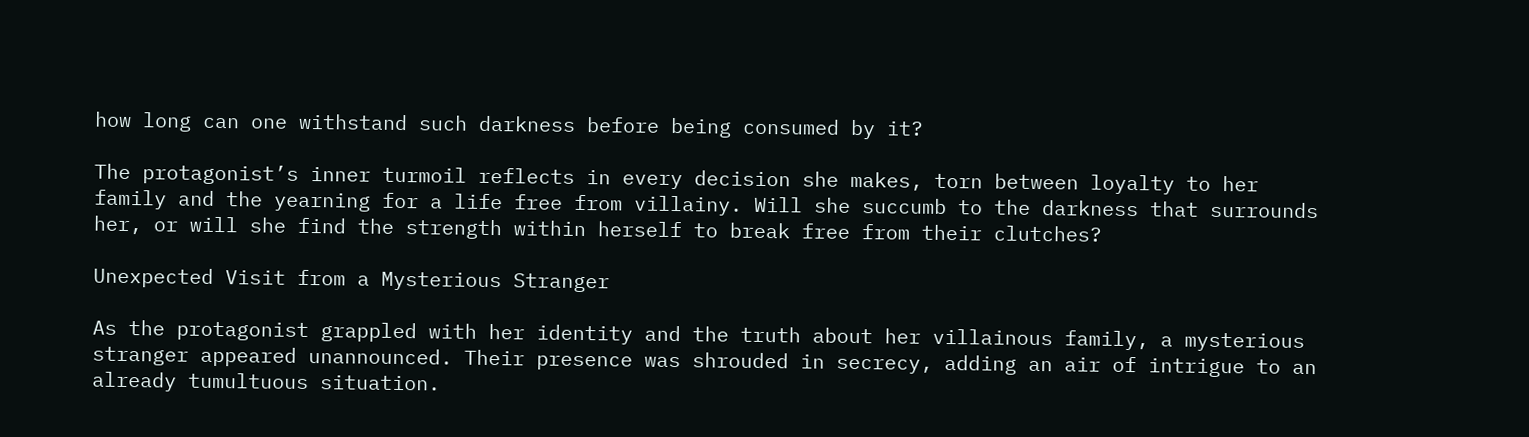how long can one withstand such darkness before being consumed by it?

The protagonist’s inner turmoil reflects in every decision she makes, torn between loyalty to her family and the yearning for a life free from villainy. Will she succumb to the darkness that surrounds her, or will she find the strength within herself to break free from their clutches?

Unexpected Visit from a Mysterious Stranger

As the protagonist grappled with her identity and the truth about her villainous family, a mysterious stranger appeared unannounced. Their presence was shrouded in secrecy, adding an air of intrigue to an already tumultuous situation.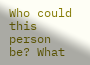Who could this person be? What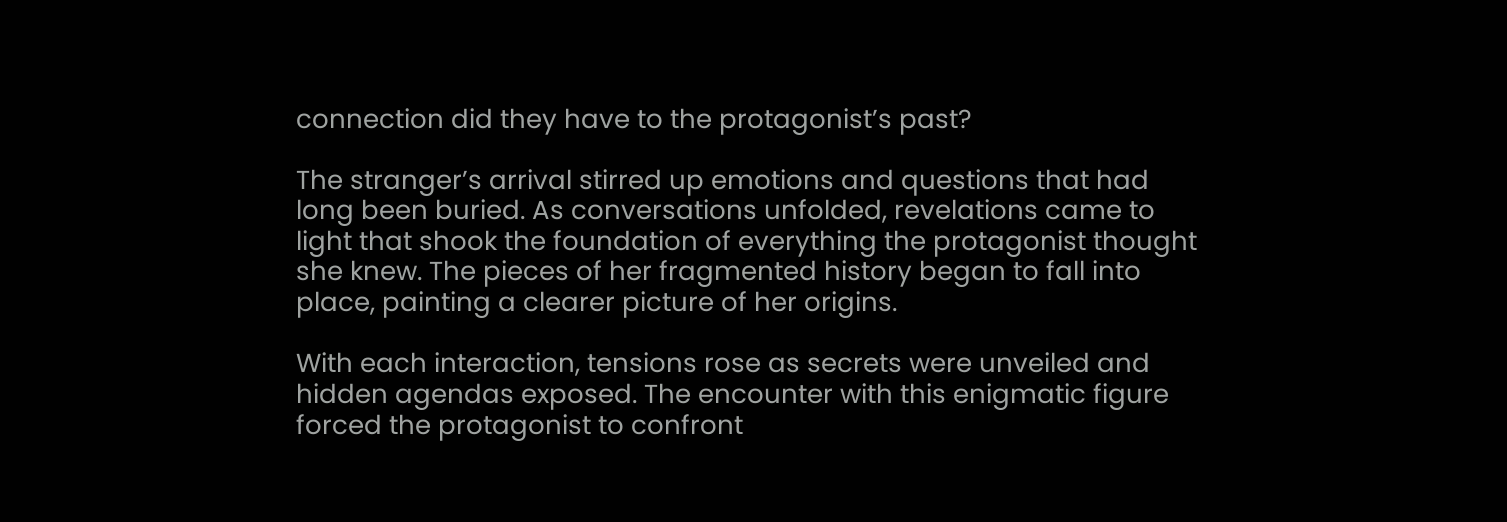connection did they have to the protagonist’s past?

The stranger’s arrival stirred up emotions and questions that had long been buried. As conversations unfolded, revelations came to light that shook the foundation of everything the protagonist thought she knew. The pieces of her fragmented history began to fall into place, painting a clearer picture of her origins.

With each interaction, tensions rose as secrets were unveiled and hidden agendas exposed. The encounter with this enigmatic figure forced the protagonist to confront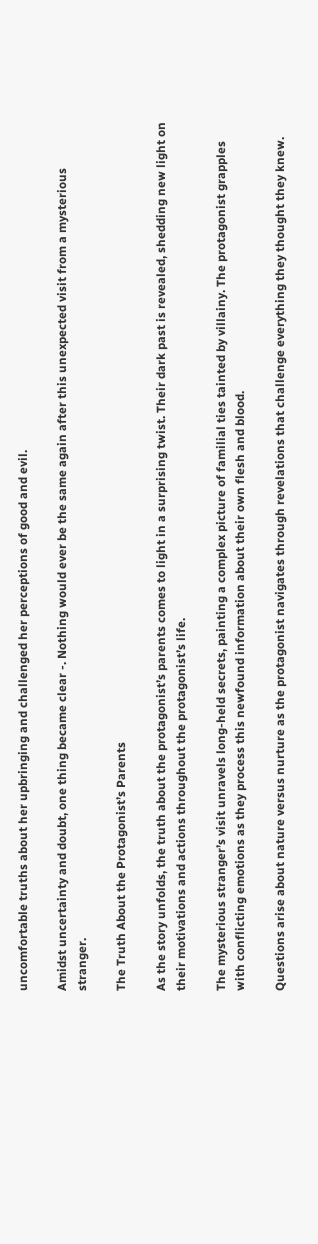uncomfortable truths about her upbringing and challenged her perceptions of good and evil.

Amidst uncertainty and doubt, one thing became clear -. Nothing would ever be the same again after this unexpected visit from a mysterious stranger.

The Truth About the Protagonist’s Parents

As the story unfolds, the truth about the protagonist’s parents comes to light in a surprising twist. Their dark past is revealed, shedding new light on their motivations and actions throughout the protagonist’s life.

The mysterious stranger’s visit unravels long-held secrets, painting a complex picture of familial ties tainted by villainy. The protagonist grapples with conflicting emotions as they process this newfound information about their own flesh and blood.

Questions arise about nature versus nurture as the protagonist navigates through revelations that challenge everything they thought they knew.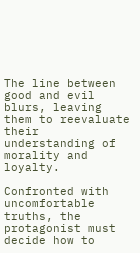The line between good and evil blurs, leaving them to reevaluate their understanding of morality and loyalty.

Confronted with uncomfortable truths, the protagonist must decide how to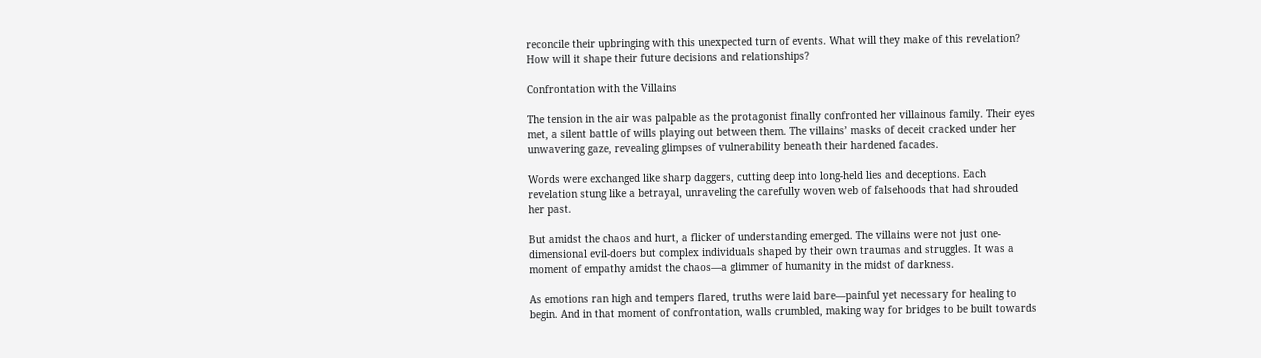reconcile their upbringing with this unexpected turn of events. What will they make of this revelation? How will it shape their future decisions and relationships?

Confrontation with the Villains

The tension in the air was palpable as the protagonist finally confronted her villainous family. Their eyes met, a silent battle of wills playing out between them. The villains’ masks of deceit cracked under her unwavering gaze, revealing glimpses of vulnerability beneath their hardened facades.

Words were exchanged like sharp daggers, cutting deep into long-held lies and deceptions. Each revelation stung like a betrayal, unraveling the carefully woven web of falsehoods that had shrouded her past.

But amidst the chaos and hurt, a flicker of understanding emerged. The villains were not just one-dimensional evil-doers but complex individuals shaped by their own traumas and struggles. It was a moment of empathy amidst the chaos—a glimmer of humanity in the midst of darkness.

As emotions ran high and tempers flared, truths were laid bare—painful yet necessary for healing to begin. And in that moment of confrontation, walls crumbled, making way for bridges to be built towards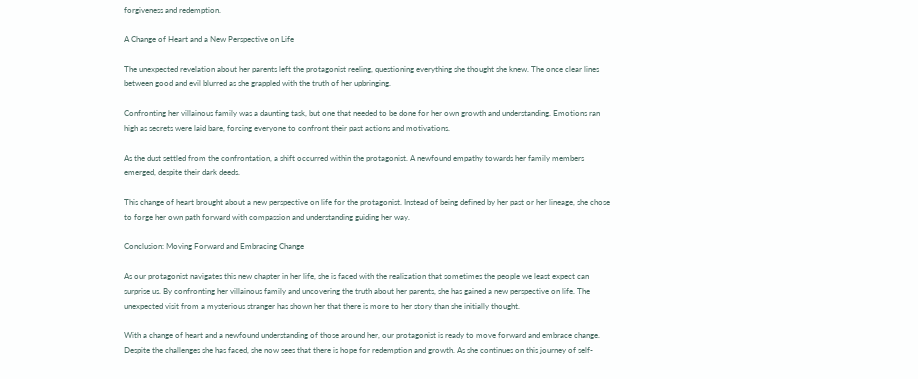forgiveness and redemption.

A Change of Heart and a New Perspective on Life

The unexpected revelation about her parents left the protagonist reeling, questioning everything she thought she knew. The once clear lines between good and evil blurred as she grappled with the truth of her upbringing.

Confronting her villainous family was a daunting task, but one that needed to be done for her own growth and understanding. Emotions ran high as secrets were laid bare, forcing everyone to confront their past actions and motivations.

As the dust settled from the confrontation, a shift occurred within the protagonist. A newfound empathy towards her family members emerged, despite their dark deeds.

This change of heart brought about a new perspective on life for the protagonist. Instead of being defined by her past or her lineage, she chose to forge her own path forward with compassion and understanding guiding her way.

Conclusion: Moving Forward and Embracing Change

As our protagonist navigates this new chapter in her life, she is faced with the realization that sometimes the people we least expect can surprise us. By confronting her villainous family and uncovering the truth about her parents, she has gained a new perspective on life. The unexpected visit from a mysterious stranger has shown her that there is more to her story than she initially thought.

With a change of heart and a newfound understanding of those around her, our protagonist is ready to move forward and embrace change. Despite the challenges she has faced, she now sees that there is hope for redemption and growth. As she continues on this journey of self-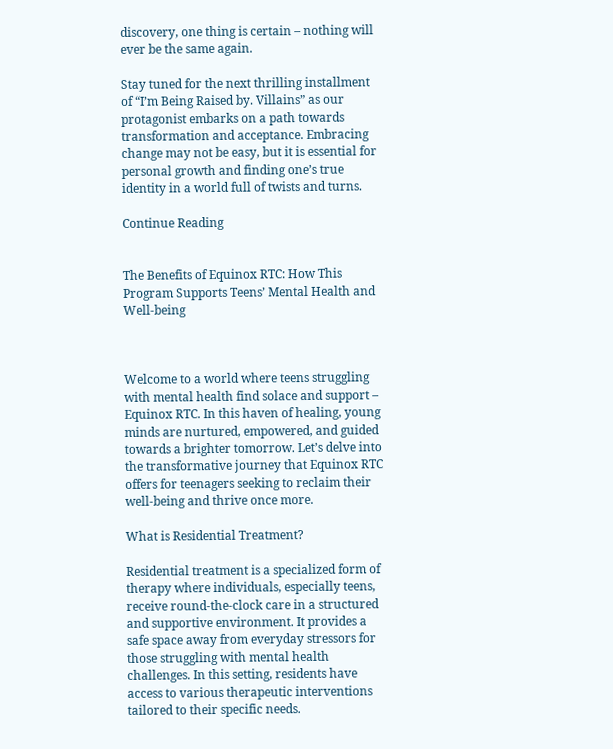discovery, one thing is certain – nothing will ever be the same again.

Stay tuned for the next thrilling installment of “I’m Being Raised by. Villains” as our protagonist embarks on a path towards transformation and acceptance. Embracing change may not be easy, but it is essential for personal growth and finding one’s true identity in a world full of twists and turns.

Continue Reading


The Benefits of Equinox RTC: How This Program Supports Teens’ Mental Health and Well-being



Welcome to a world where teens struggling with mental health find solace and support – Equinox RTC. In this haven of healing, young minds are nurtured, empowered, and guided towards a brighter tomorrow. Let’s delve into the transformative journey that Equinox RTC offers for teenagers seeking to reclaim their well-being and thrive once more.

What is Residential Treatment?

Residential treatment is a specialized form of therapy where individuals, especially teens, receive round-the-clock care in a structured and supportive environment. It provides a safe space away from everyday stressors for those struggling with mental health challenges. In this setting, residents have access to various therapeutic interventions tailored to their specific needs.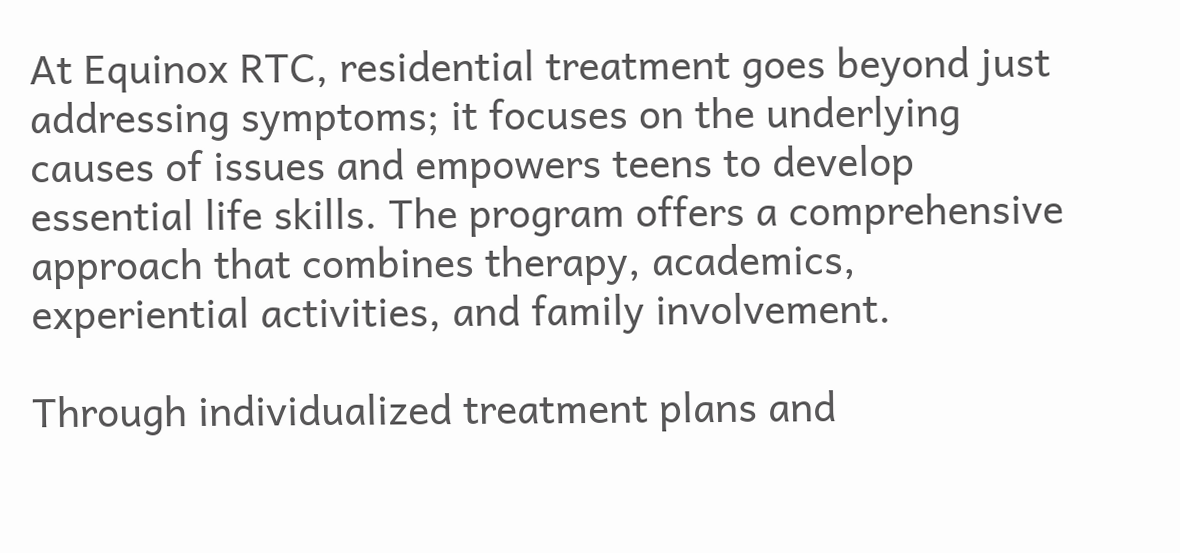At Equinox RTC, residential treatment goes beyond just addressing symptoms; it focuses on the underlying causes of issues and empowers teens to develop essential life skills. The program offers a comprehensive approach that combines therapy, academics, experiential activities, and family involvement.

Through individualized treatment plans and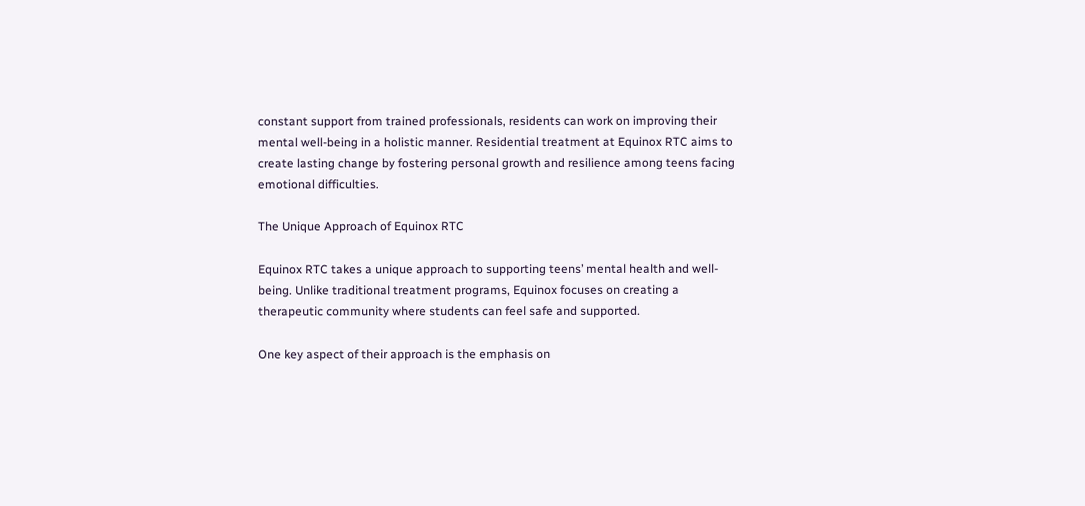constant support from trained professionals, residents can work on improving their mental well-being in a holistic manner. Residential treatment at Equinox RTC aims to create lasting change by fostering personal growth and resilience among teens facing emotional difficulties.

The Unique Approach of Equinox RTC

Equinox RTC takes a unique approach to supporting teens’ mental health and well-being. Unlike traditional treatment programs, Equinox focuses on creating a therapeutic community where students can feel safe and supported.

One key aspect of their approach is the emphasis on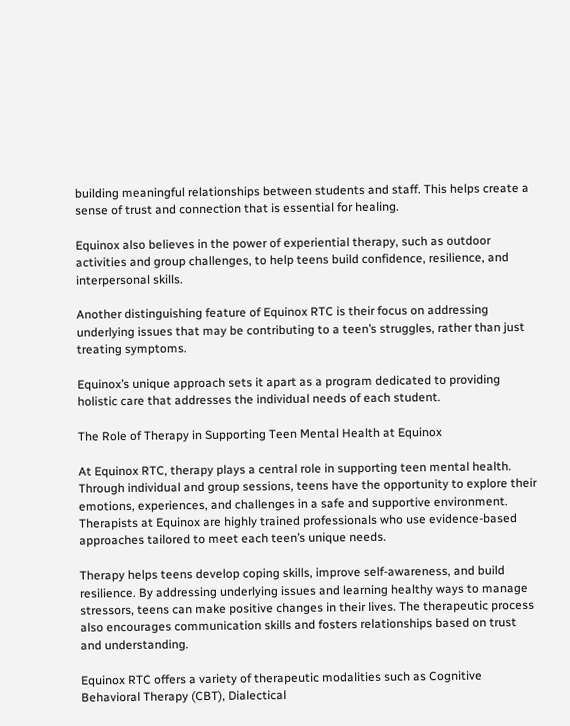building meaningful relationships between students and staff. This helps create a sense of trust and connection that is essential for healing.

Equinox also believes in the power of experiential therapy, such as outdoor activities and group challenges, to help teens build confidence, resilience, and interpersonal skills.

Another distinguishing feature of Equinox RTC is their focus on addressing underlying issues that may be contributing to a teen’s struggles, rather than just treating symptoms.

Equinox’s unique approach sets it apart as a program dedicated to providing holistic care that addresses the individual needs of each student.

The Role of Therapy in Supporting Teen Mental Health at Equinox

At Equinox RTC, therapy plays a central role in supporting teen mental health. Through individual and group sessions, teens have the opportunity to explore their emotions, experiences, and challenges in a safe and supportive environment. Therapists at Equinox are highly trained professionals who use evidence-based approaches tailored to meet each teen’s unique needs.

Therapy helps teens develop coping skills, improve self-awareness, and build resilience. By addressing underlying issues and learning healthy ways to manage stressors, teens can make positive changes in their lives. The therapeutic process also encourages communication skills and fosters relationships based on trust and understanding.

Equinox RTC offers a variety of therapeutic modalities such as Cognitive Behavioral Therapy (CBT), Dialectical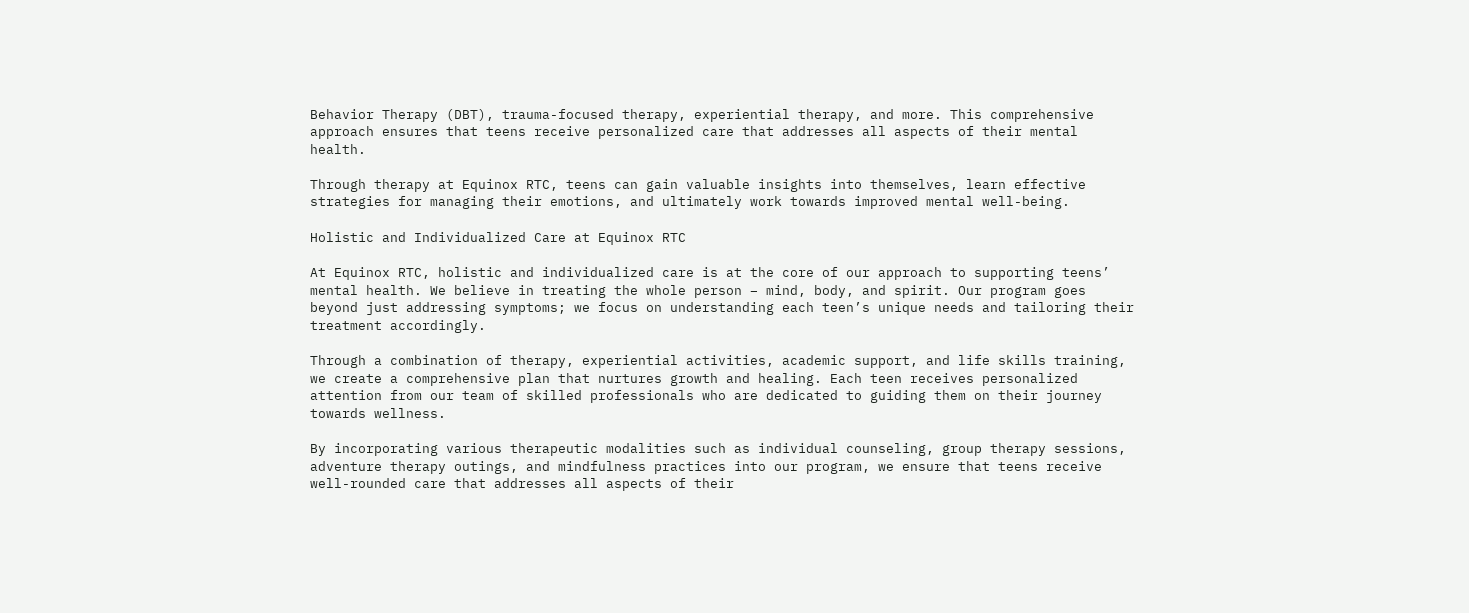Behavior Therapy (DBT), trauma-focused therapy, experiential therapy, and more. This comprehensive approach ensures that teens receive personalized care that addresses all aspects of their mental health.

Through therapy at Equinox RTC, teens can gain valuable insights into themselves, learn effective strategies for managing their emotions, and ultimately work towards improved mental well-being.

Holistic and Individualized Care at Equinox RTC

At Equinox RTC, holistic and individualized care is at the core of our approach to supporting teens’ mental health. We believe in treating the whole person – mind, body, and spirit. Our program goes beyond just addressing symptoms; we focus on understanding each teen’s unique needs and tailoring their treatment accordingly.

Through a combination of therapy, experiential activities, academic support, and life skills training, we create a comprehensive plan that nurtures growth and healing. Each teen receives personalized attention from our team of skilled professionals who are dedicated to guiding them on their journey towards wellness.

By incorporating various therapeutic modalities such as individual counseling, group therapy sessions, adventure therapy outings, and mindfulness practices into our program, we ensure that teens receive well-rounded care that addresses all aspects of their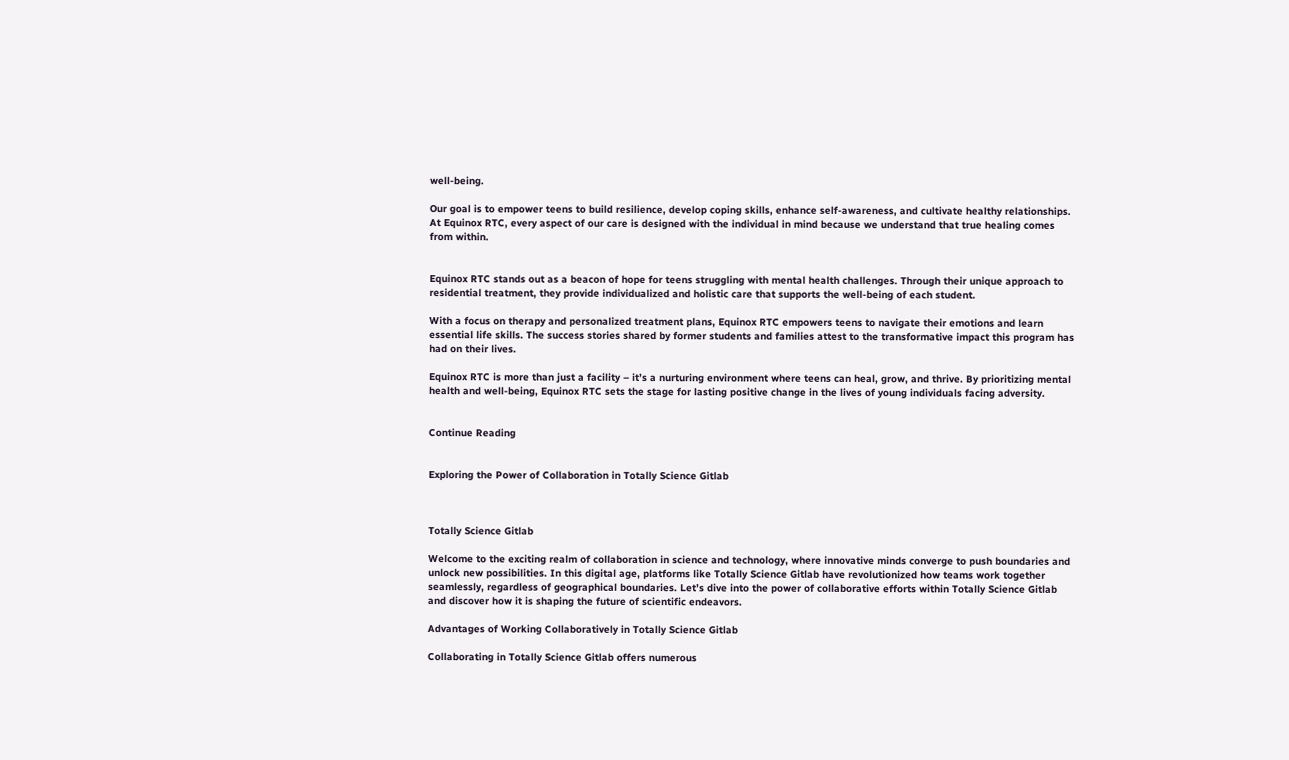well-being.

Our goal is to empower teens to build resilience, develop coping skills, enhance self-awareness, and cultivate healthy relationships. At Equinox RTC, every aspect of our care is designed with the individual in mind because we understand that true healing comes from within.


Equinox RTC stands out as a beacon of hope for teens struggling with mental health challenges. Through their unique approach to residential treatment, they provide individualized and holistic care that supports the well-being of each student.

With a focus on therapy and personalized treatment plans, Equinox RTC empowers teens to navigate their emotions and learn essential life skills. The success stories shared by former students and families attest to the transformative impact this program has had on their lives.

Equinox RTC is more than just a facility – it’s a nurturing environment where teens can heal, grow, and thrive. By prioritizing mental health and well-being, Equinox RTC sets the stage for lasting positive change in the lives of young individuals facing adversity.


Continue Reading


Exploring the Power of Collaboration in Totally Science Gitlab



Totally Science Gitlab

Welcome to the exciting realm of collaboration in science and technology, where innovative minds converge to push boundaries and unlock new possibilities. In this digital age, platforms like Totally Science Gitlab have revolutionized how teams work together seamlessly, regardless of geographical boundaries. Let’s dive into the power of collaborative efforts within Totally Science Gitlab and discover how it is shaping the future of scientific endeavors.

Advantages of Working Collaboratively in Totally Science Gitlab

Collaborating in Totally Science Gitlab offers numerous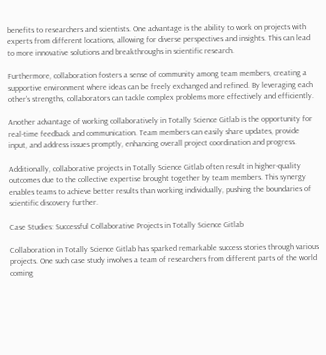benefits to researchers and scientists. One advantage is the ability to work on projects with experts from different locations, allowing for diverse perspectives and insights. This can lead to more innovative solutions and breakthroughs in scientific research.

Furthermore, collaboration fosters a sense of community among team members, creating a supportive environment where ideas can be freely exchanged and refined. By leveraging each other’s strengths, collaborators can tackle complex problems more effectively and efficiently.

Another advantage of working collaboratively in Totally Science Gitlab is the opportunity for real-time feedback and communication. Team members can easily share updates, provide input, and address issues promptly, enhancing overall project coordination and progress.

Additionally, collaborative projects in Totally Science Gitlab often result in higher-quality outcomes due to the collective expertise brought together by team members. This synergy enables teams to achieve better results than working individually, pushing the boundaries of scientific discovery further.

Case Studies: Successful Collaborative Projects in Totally Science Gitlab

Collaboration in Totally Science Gitlab has sparked remarkable success stories through various projects. One such case study involves a team of researchers from different parts of the world coming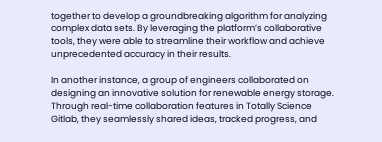together to develop a groundbreaking algorithm for analyzing complex data sets. By leveraging the platform’s collaborative tools, they were able to streamline their workflow and achieve unprecedented accuracy in their results.

In another instance, a group of engineers collaborated on designing an innovative solution for renewable energy storage. Through real-time collaboration features in Totally Science Gitlab, they seamlessly shared ideas, tracked progress, and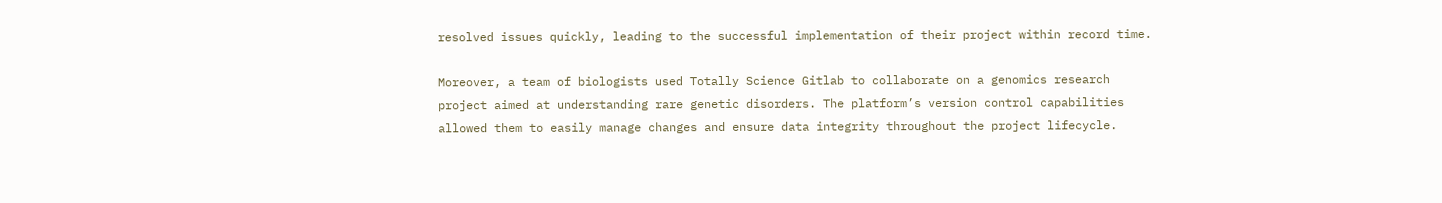resolved issues quickly, leading to the successful implementation of their project within record time.

Moreover, a team of biologists used Totally Science Gitlab to collaborate on a genomics research project aimed at understanding rare genetic disorders. The platform’s version control capabilities allowed them to easily manage changes and ensure data integrity throughout the project lifecycle.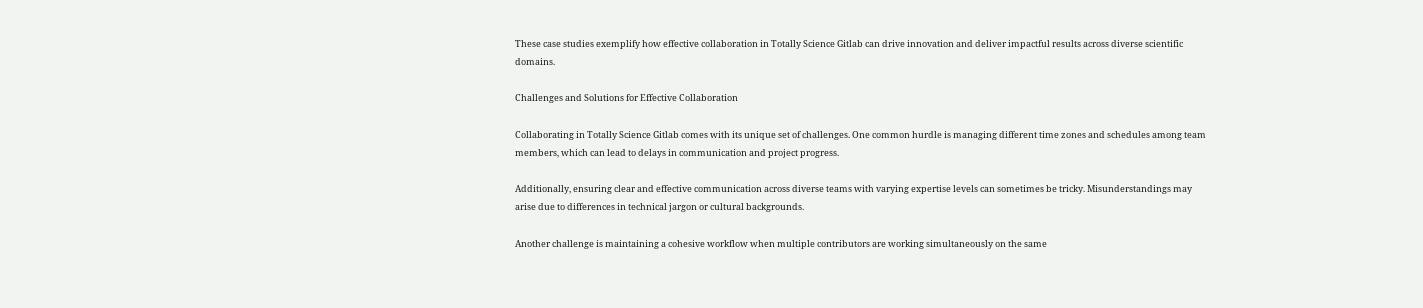These case studies exemplify how effective collaboration in Totally Science Gitlab can drive innovation and deliver impactful results across diverse scientific domains.

Challenges and Solutions for Effective Collaboration

Collaborating in Totally Science Gitlab comes with its unique set of challenges. One common hurdle is managing different time zones and schedules among team members, which can lead to delays in communication and project progress.

Additionally, ensuring clear and effective communication across diverse teams with varying expertise levels can sometimes be tricky. Misunderstandings may arise due to differences in technical jargon or cultural backgrounds.

Another challenge is maintaining a cohesive workflow when multiple contributors are working simultaneously on the same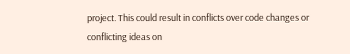project. This could result in conflicts over code changes or conflicting ideas on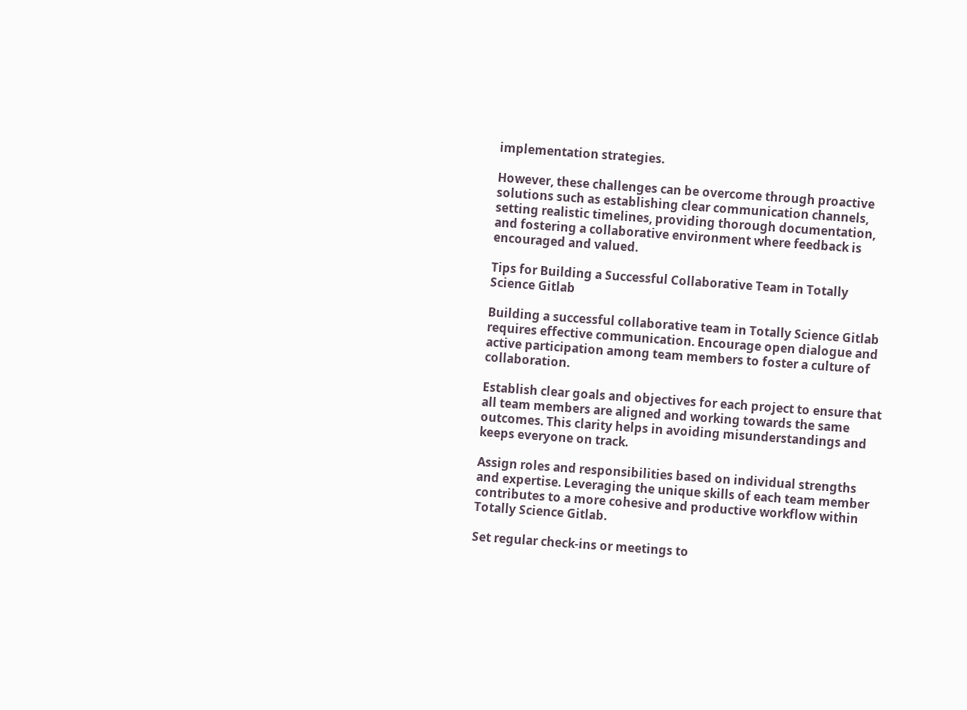implementation strategies.

However, these challenges can be overcome through proactive solutions such as establishing clear communication channels, setting realistic timelines, providing thorough documentation, and fostering a collaborative environment where feedback is encouraged and valued.

Tips for Building a Successful Collaborative Team in Totally Science Gitlab

Building a successful collaborative team in Totally Science Gitlab requires effective communication. Encourage open dialogue and active participation among team members to foster a culture of collaboration.

Establish clear goals and objectives for each project to ensure that all team members are aligned and working towards the same outcomes. This clarity helps in avoiding misunderstandings and keeps everyone on track.

Assign roles and responsibilities based on individual strengths and expertise. Leveraging the unique skills of each team member contributes to a more cohesive and productive workflow within Totally Science Gitlab.

Set regular check-ins or meetings to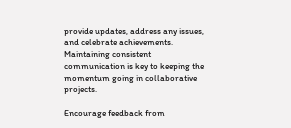provide updates, address any issues, and celebrate achievements. Maintaining consistent communication is key to keeping the momentum going in collaborative projects.

Encourage feedback from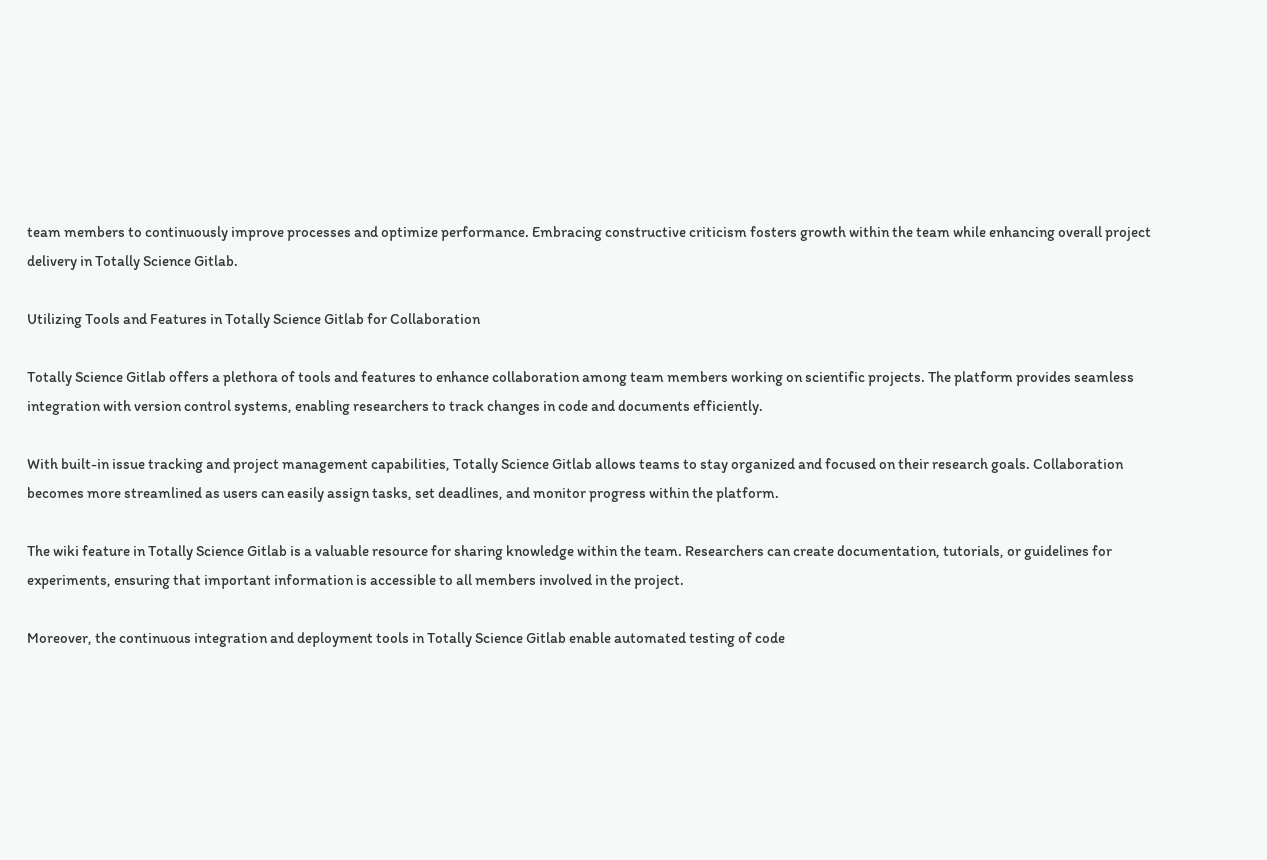team members to continuously improve processes and optimize performance. Embracing constructive criticism fosters growth within the team while enhancing overall project delivery in Totally Science Gitlab.

Utilizing Tools and Features in Totally Science Gitlab for Collaboration

Totally Science Gitlab offers a plethora of tools and features to enhance collaboration among team members working on scientific projects. The platform provides seamless integration with version control systems, enabling researchers to track changes in code and documents efficiently.

With built-in issue tracking and project management capabilities, Totally Science Gitlab allows teams to stay organized and focused on their research goals. Collaboration becomes more streamlined as users can easily assign tasks, set deadlines, and monitor progress within the platform.

The wiki feature in Totally Science Gitlab is a valuable resource for sharing knowledge within the team. Researchers can create documentation, tutorials, or guidelines for experiments, ensuring that important information is accessible to all members involved in the project.

Moreover, the continuous integration and deployment tools in Totally Science Gitlab enable automated testing of code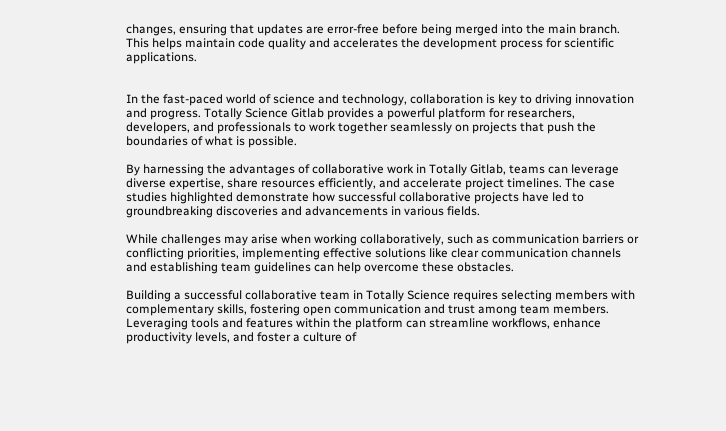changes, ensuring that updates are error-free before being merged into the main branch. This helps maintain code quality and accelerates the development process for scientific applications.


In the fast-paced world of science and technology, collaboration is key to driving innovation and progress. Totally Science Gitlab provides a powerful platform for researchers, developers, and professionals to work together seamlessly on projects that push the boundaries of what is possible.

By harnessing the advantages of collaborative work in Totally Gitlab, teams can leverage diverse expertise, share resources efficiently, and accelerate project timelines. The case studies highlighted demonstrate how successful collaborative projects have led to groundbreaking discoveries and advancements in various fields.

While challenges may arise when working collaboratively, such as communication barriers or conflicting priorities, implementing effective solutions like clear communication channels and establishing team guidelines can help overcome these obstacles.

Building a successful collaborative team in Totally Science requires selecting members with complementary skills, fostering open communication and trust among team members. Leveraging tools and features within the platform can streamline workflows, enhance productivity levels, and foster a culture of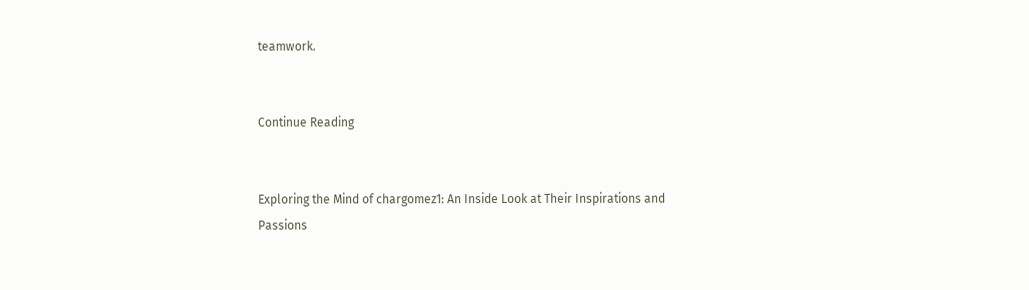teamwork.


Continue Reading


Exploring the Mind of chargomez1: An Inside Look at Their Inspirations and Passions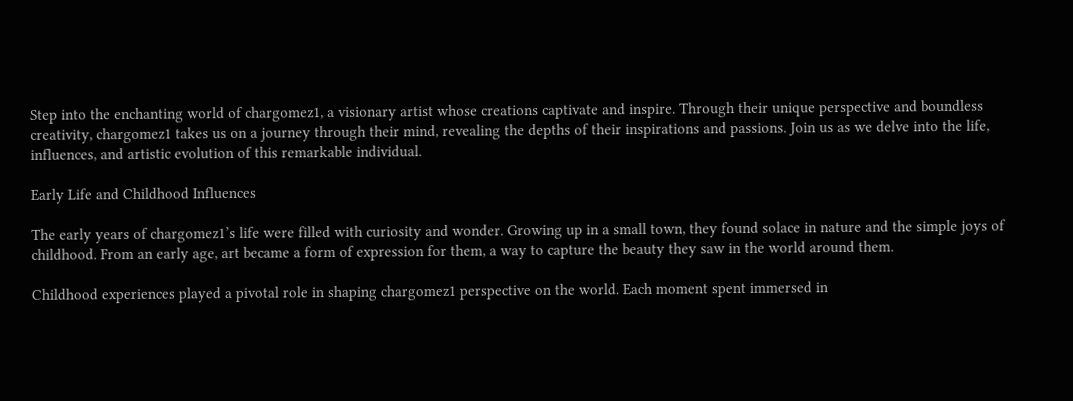Step into the enchanting world of chargomez1, a visionary artist whose creations captivate and inspire. Through their unique perspective and boundless creativity, chargomez1 takes us on a journey through their mind, revealing the depths of their inspirations and passions. Join us as we delve into the life, influences, and artistic evolution of this remarkable individual.

Early Life and Childhood Influences

The early years of chargomez1’s life were filled with curiosity and wonder. Growing up in a small town, they found solace in nature and the simple joys of childhood. From an early age, art became a form of expression for them, a way to capture the beauty they saw in the world around them.

Childhood experiences played a pivotal role in shaping chargomez1 perspective on the world. Each moment spent immersed in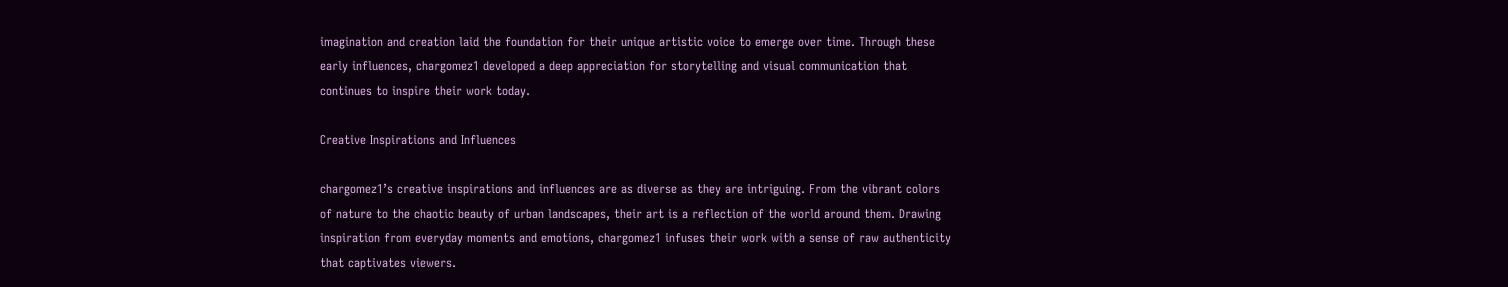imagination and creation laid the foundation for their unique artistic voice to emerge over time. Through these early influences, chargomez1 developed a deep appreciation for storytelling and visual communication that continues to inspire their work today.

Creative Inspirations and Influences

chargomez1’s creative inspirations and influences are as diverse as they are intriguing. From the vibrant colors of nature to the chaotic beauty of urban landscapes, their art is a reflection of the world around them. Drawing inspiration from everyday moments and emotions, chargomez1 infuses their work with a sense of raw authenticity that captivates viewers.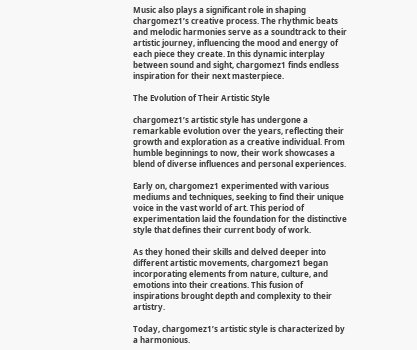Music also plays a significant role in shaping chargomez1’s creative process. The rhythmic beats and melodic harmonies serve as a soundtrack to their artistic journey, influencing the mood and energy of each piece they create. In this dynamic interplay between sound and sight, chargomez1 finds endless inspiration for their next masterpiece.

The Evolution of Their Artistic Style

chargomez1’s artistic style has undergone a remarkable evolution over the years, reflecting their growth and exploration as a creative individual. From humble beginnings to now, their work showcases a blend of diverse influences and personal experiences.

Early on, chargomez1 experimented with various mediums and techniques, seeking to find their unique voice in the vast world of art. This period of experimentation laid the foundation for the distinctive style that defines their current body of work.

As they honed their skills and delved deeper into different artistic movements, chargomez1 began incorporating elements from nature, culture, and emotions into their creations. This fusion of inspirations brought depth and complexity to their artistry.

Today, chargomez1’s artistic style is characterized by a harmonious.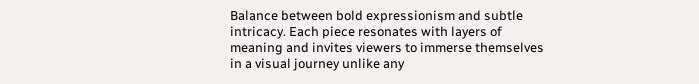Balance between bold expressionism and subtle intricacy. Each piece resonates with layers of meaning and invites viewers to immerse themselves in a visual journey unlike any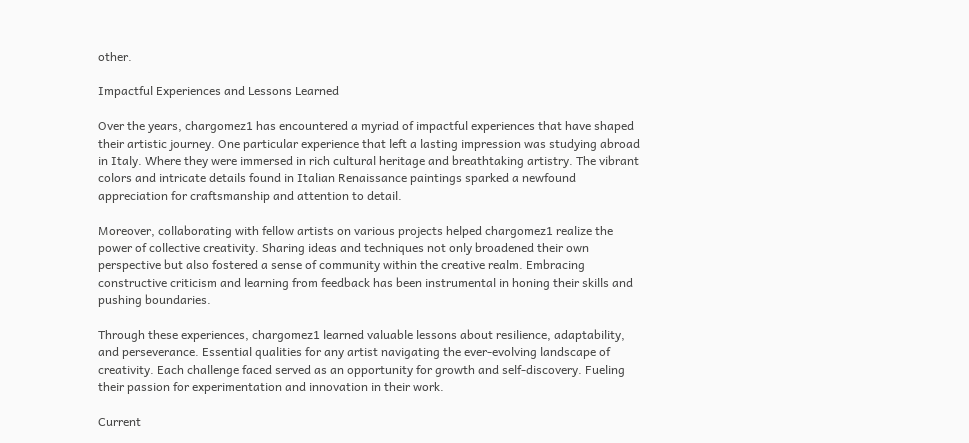other.

Impactful Experiences and Lessons Learned

Over the years, chargomez1 has encountered a myriad of impactful experiences that have shaped their artistic journey. One particular experience that left a lasting impression was studying abroad in Italy. Where they were immersed in rich cultural heritage and breathtaking artistry. The vibrant colors and intricate details found in Italian Renaissance paintings sparked a newfound appreciation for craftsmanship and attention to detail.

Moreover, collaborating with fellow artists on various projects helped chargomez1 realize the power of collective creativity. Sharing ideas and techniques not only broadened their own perspective but also fostered a sense of community within the creative realm. Embracing constructive criticism and learning from feedback has been instrumental in honing their skills and pushing boundaries.

Through these experiences, chargomez1 learned valuable lessons about resilience, adaptability, and perseverance. Essential qualities for any artist navigating the ever-evolving landscape of creativity. Each challenge faced served as an opportunity for growth and self-discovery. Fueling their passion for experimentation and innovation in their work.

Current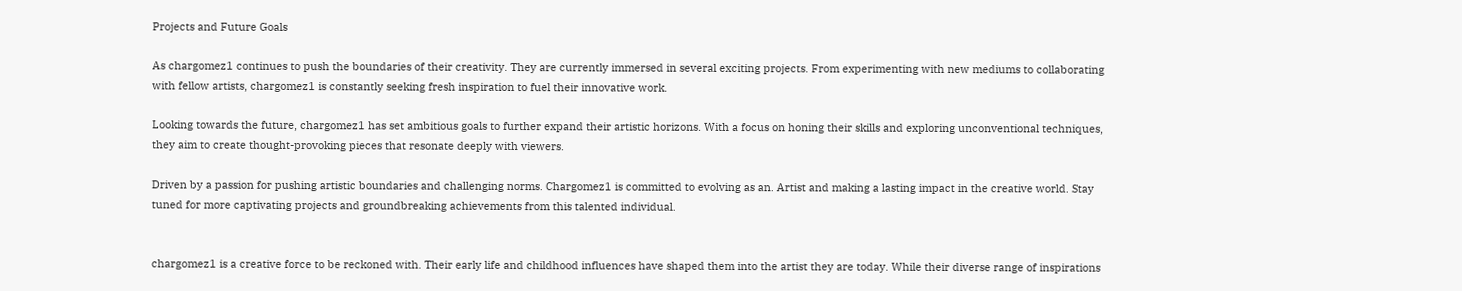Projects and Future Goals

As chargomez1 continues to push the boundaries of their creativity. They are currently immersed in several exciting projects. From experimenting with new mediums to collaborating with fellow artists, chargomez1 is constantly seeking fresh inspiration to fuel their innovative work.

Looking towards the future, chargomez1 has set ambitious goals to further expand their artistic horizons. With a focus on honing their skills and exploring unconventional techniques, they aim to create thought-provoking pieces that resonate deeply with viewers.

Driven by a passion for pushing artistic boundaries and challenging norms. Chargomez1 is committed to evolving as an. Artist and making a lasting impact in the creative world. Stay tuned for more captivating projects and groundbreaking achievements from this talented individual.


chargomez1 is a creative force to be reckoned with. Their early life and childhood influences have shaped them into the artist they are today. While their diverse range of inspirations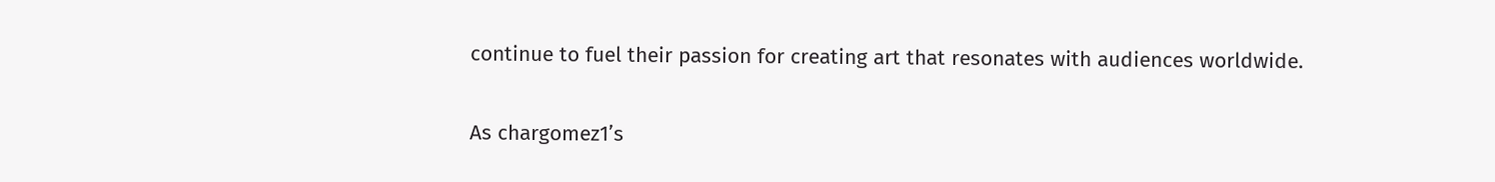continue to fuel their passion for creating art that resonates with audiences worldwide.

As chargomez1’s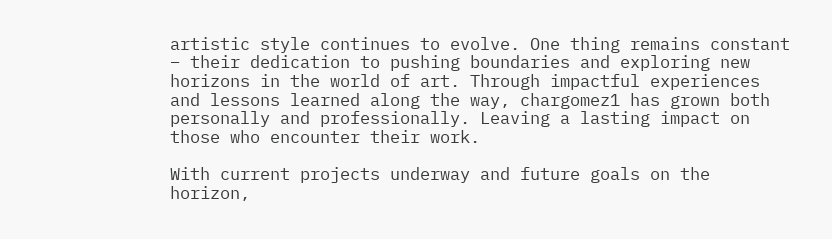artistic style continues to evolve. One thing remains constant – their dedication to pushing boundaries and exploring new horizons in the world of art. Through impactful experiences and lessons learned along the way, chargomez1 has grown both personally and professionally. Leaving a lasting impact on those who encounter their work.

With current projects underway and future goals on the horizon,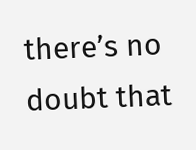there’s no doubt that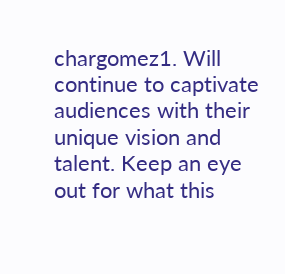chargomez1. Will continue to captivate audiences with their unique vision and talent. Keep an eye out for what this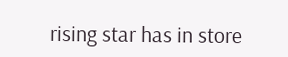rising star has in store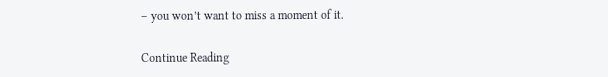– you won’t want to miss a moment of it.

Continue Reading